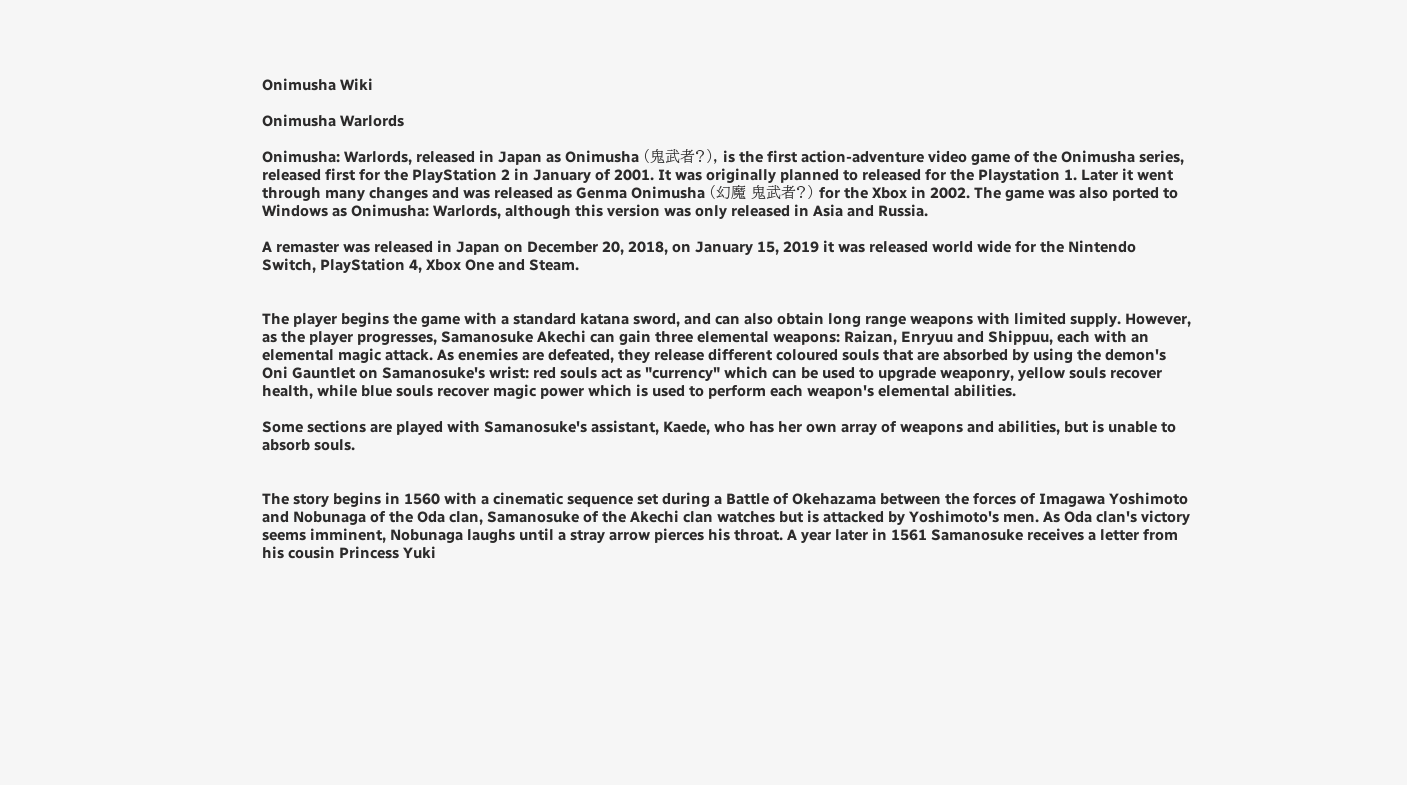Onimusha Wiki

Onimusha Warlords

Onimusha: Warlords, released in Japan as Onimusha (鬼武者?), is the first action-adventure video game of the Onimusha series, released first for the PlayStation 2 in January of 2001. It was originally planned to released for the Playstation 1. Later it went through many changes and was released as Genma Onimusha (幻魔 鬼武者?) for the Xbox in 2002. The game was also ported to Windows as Onimusha: Warlords, although this version was only released in Asia and Russia.

A remaster was released in Japan on December 20, 2018, on January 15, 2019 it was released world wide for the Nintendo Switch, PlayStation 4, Xbox One and Steam.


The player begins the game with a standard katana sword, and can also obtain long range weapons with limited supply. However, as the player progresses, Samanosuke Akechi can gain three elemental weapons: Raizan, Enryuu and Shippuu, each with an elemental magic attack. As enemies are defeated, they release different coloured souls that are absorbed by using the demon's Oni Gauntlet on Samanosuke's wrist: red souls act as "currency" which can be used to upgrade weaponry, yellow souls recover health, while blue souls recover magic power which is used to perform each weapon's elemental abilities.

Some sections are played with Samanosuke's assistant, Kaede, who has her own array of weapons and abilities, but is unable to absorb souls.


The story begins in 1560 with a cinematic sequence set during a Battle of Okehazama between the forces of Imagawa Yoshimoto and Nobunaga of the Oda clan, Samanosuke of the Akechi clan watches but is attacked by Yoshimoto's men. As Oda clan's victory seems imminent, Nobunaga laughs until a stray arrow pierces his throat. A year later in 1561 Samanosuke receives a letter from his cousin Princess Yuki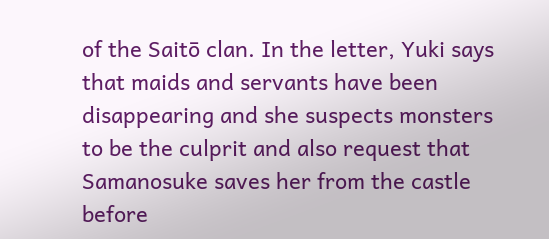of the Saitō clan. In the letter, Yuki says that maids and servants have been disappearing and she suspects monsters to be the culprit and also request that Samanosuke saves her from the castle before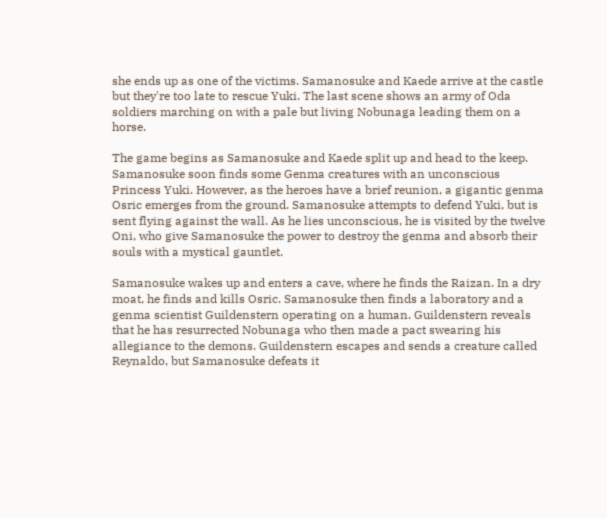she ends up as one of the victims. Samanosuke and Kaede arrive at the castle but they're too late to rescue Yuki. The last scene shows an army of Oda soldiers marching on with a pale but living Nobunaga leading them on a horse.

The game begins as Samanosuke and Kaede split up and head to the keep. Samanosuke soon finds some Genma creatures with an unconscious Princess Yuki. However, as the heroes have a brief reunion, a gigantic genma Osric emerges from the ground. Samanosuke attempts to defend Yuki, but is sent flying against the wall. As he lies unconscious, he is visited by the twelve Oni, who give Samanosuke the power to destroy the genma and absorb their souls with a mystical gauntlet.

Samanosuke wakes up and enters a cave, where he finds the Raizan. In a dry moat, he finds and kills Osric. Samanosuke then finds a laboratory and a genma scientist Guildenstern operating on a human. Guildenstern reveals that he has resurrected Nobunaga who then made a pact swearing his allegiance to the demons. Guildenstern escapes and sends a creature called Reynaldo, but Samanosuke defeats it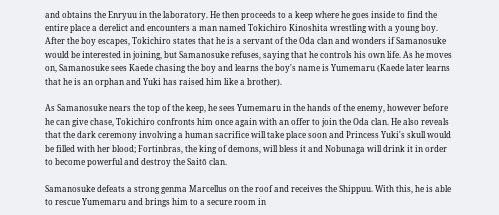and obtains the Enryuu in the laboratory. He then proceeds to a keep where he goes inside to find the entire place a derelict and encounters a man named Tokichiro Kinoshita wrestling with a young boy. After the boy escapes, Tokichiro states that he is a servant of the Oda clan and wonders if Samanosuke would be interested in joining, but Samanosuke refuses, saying that he controls his own life. As he moves on, Samanosuke sees Kaede chasing the boy and learns the boy's name is Yumemaru (Kaede later learns that he is an orphan and Yuki has raised him like a brother).

As Samanosuke nears the top of the keep, he sees Yumemaru in the hands of the enemy, however before he can give chase, Tokichiro confronts him once again with an offer to join the Oda clan. He also reveals that the dark ceremony involving a human sacrifice will take place soon and Princess Yuki's skull would be filled with her blood; Fortinbras, the king of demons, will bless it and Nobunaga will drink it in order to become powerful and destroy the Saitō clan.

Samanosuke defeats a strong genma Marcellus on the roof and receives the Shippuu. With this, he is able to rescue Yumemaru and brings him to a secure room in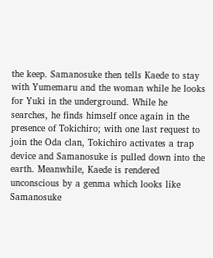the keep. Samanosuke then tells Kaede to stay with Yumemaru and the woman while he looks for Yuki in the underground. While he searches, he finds himself once again in the presence of Tokichiro; with one last request to join the Oda clan, Tokichiro activates a trap device and Samanosuke is pulled down into the earth. Meanwhile, Kaede is rendered unconscious by a genma which looks like Samanosuke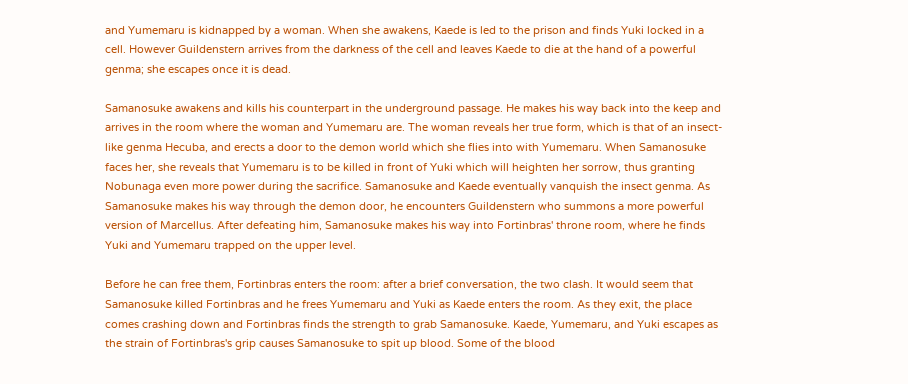and Yumemaru is kidnapped by a woman. When she awakens, Kaede is led to the prison and finds Yuki locked in a cell. However Guildenstern arrives from the darkness of the cell and leaves Kaede to die at the hand of a powerful genma; she escapes once it is dead.

Samanosuke awakens and kills his counterpart in the underground passage. He makes his way back into the keep and arrives in the room where the woman and Yumemaru are. The woman reveals her true form, which is that of an insect-like genma Hecuba, and erects a door to the demon world which she flies into with Yumemaru. When Samanosuke faces her, she reveals that Yumemaru is to be killed in front of Yuki which will heighten her sorrow, thus granting Nobunaga even more power during the sacrifice. Samanosuke and Kaede eventually vanquish the insect genma. As Samanosuke makes his way through the demon door, he encounters Guildenstern who summons a more powerful version of Marcellus. After defeating him, Samanosuke makes his way into Fortinbras' throne room, where he finds Yuki and Yumemaru trapped on the upper level.

Before he can free them, Fortinbras enters the room: after a brief conversation, the two clash. It would seem that Samanosuke killed Fortinbras and he frees Yumemaru and Yuki as Kaede enters the room. As they exit, the place comes crashing down and Fortinbras finds the strength to grab Samanosuke. Kaede, Yumemaru, and Yuki escapes as the strain of Fortinbras's grip causes Samanosuke to spit up blood. Some of the blood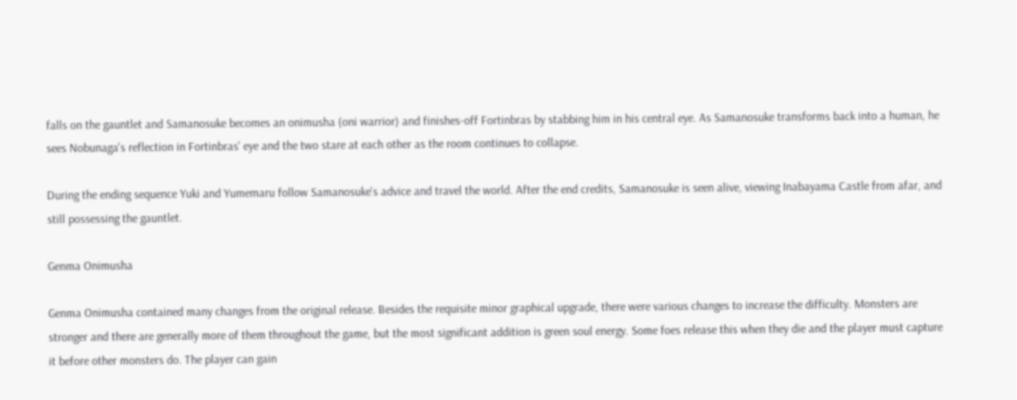falls on the gauntlet and Samanosuke becomes an onimusha (oni warrior) and finishes-off Fortinbras by stabbing him in his central eye. As Samanosuke transforms back into a human, he sees Nobunaga's reflection in Fortinbras' eye and the two stare at each other as the room continues to collapse.

During the ending sequence Yuki and Yumemaru follow Samanosuke's advice and travel the world. After the end credits, Samanosuke is seen alive, viewing Inabayama Castle from afar, and still possessing the gauntlet.

Genma Onimusha

Genma Onimusha contained many changes from the original release. Besides the requisite minor graphical upgrade, there were various changes to increase the difficulty. Monsters are stronger and there are generally more of them throughout the game, but the most significant addition is green soul energy. Some foes release this when they die and the player must capture it before other monsters do. The player can gain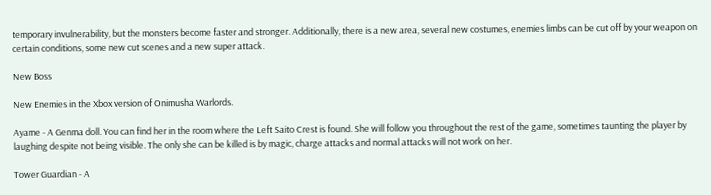temporary invulnerability, but the monsters become faster and stronger. Additionally, there is a new area, several new costumes, enemies limbs can be cut off by your weapon on certain conditions, some new cut scenes and a new super attack.

New Boss

New Enemies in the Xbox version of Onimusha Warlords.

Ayame - A Genma doll. You can find her in the room where the Left Saito Crest is found. She will follow you throughout the rest of the game, sometimes taunting the player by laughing despite not being visible. The only she can be killed is by magic, charge attacks and normal attacks will not work on her.

Tower Guardian - A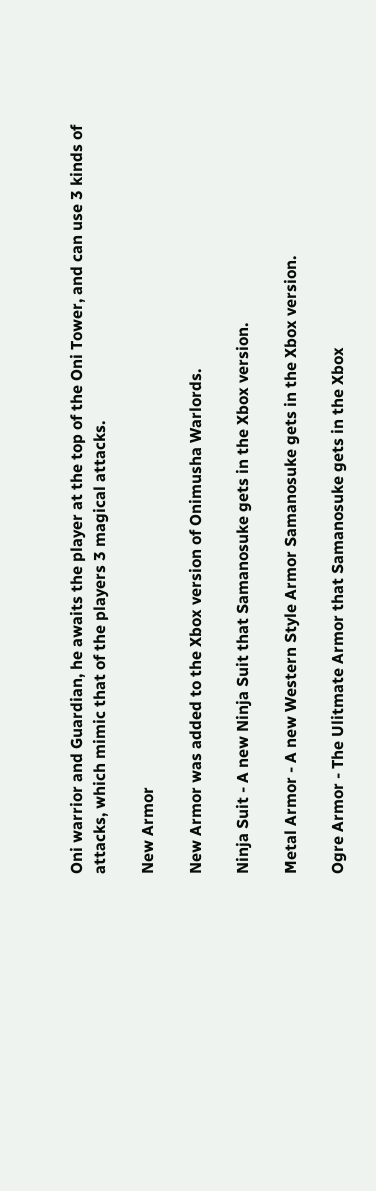Oni warrior and Guardian, he awaits the player at the top of the Oni Tower, and can use 3 kinds of attacks, which mimic that of the players 3 magical attacks.

New Armor

New Armor was added to the Xbox version of Onimusha Warlords.

Ninja Suit - A new Ninja Suit that Samanosuke gets in the Xbox version.

Metal Armor - A new Western Style Armor Samanosuke gets in the Xbox version.

Ogre Armor - The Ulitmate Armor that Samanosuke gets in the Xbox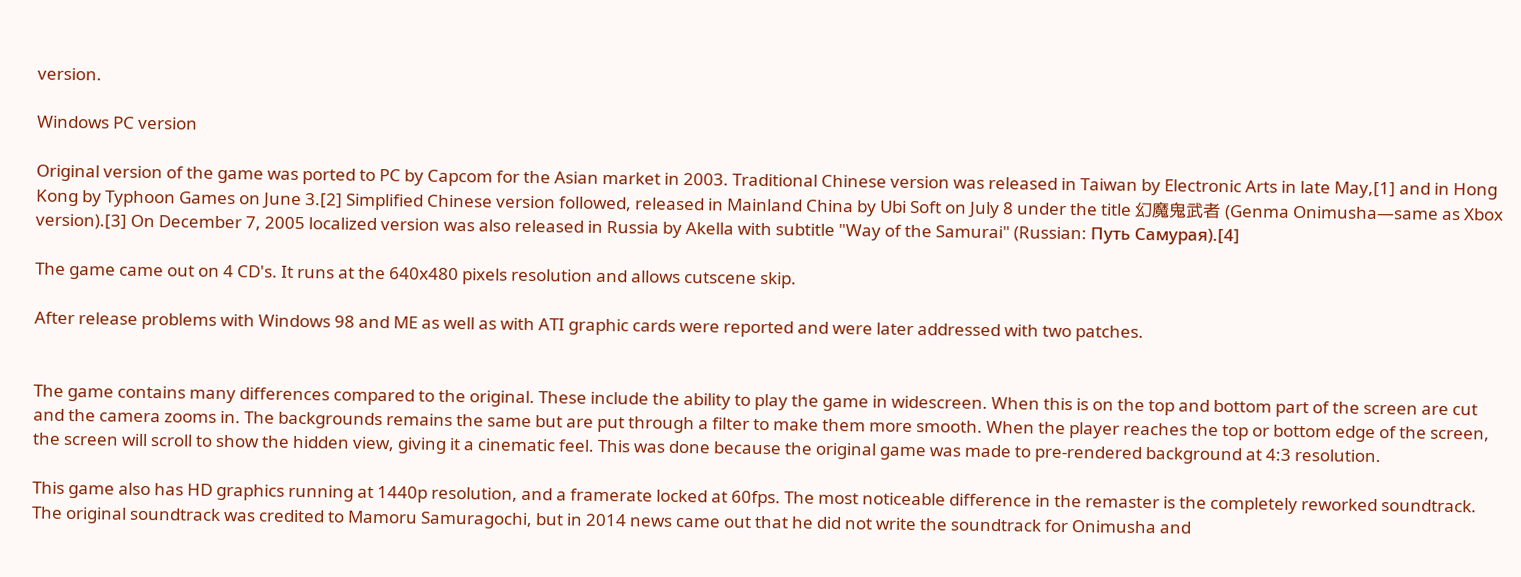version.

Windows PC version

Original version of the game was ported to PC by Capcom for the Asian market in 2003. Traditional Chinese version was released in Taiwan by Electronic Arts in late May,[1] and in Hong Kong by Typhoon Games on June 3.[2] Simplified Chinese version followed, released in Mainland China by Ubi Soft on July 8 under the title 幻魔鬼武者 (Genma Onimusha—same as Xbox version).[3] On December 7, 2005 localized version was also released in Russia by Akella with subtitle "Way of the Samurai" (Russian: Путь Самурая).[4]

The game came out on 4 CD's. It runs at the 640x480 pixels resolution and allows cutscene skip.

After release problems with Windows 98 and ME as well as with ATI graphic cards were reported and were later addressed with two patches.


The game contains many differences compared to the original. These include the ability to play the game in widescreen. When this is on the top and bottom part of the screen are cut and the camera zooms in. The backgrounds remains the same but are put through a filter to make them more smooth. When the player reaches the top or bottom edge of the screen, the screen will scroll to show the hidden view, giving it a cinematic feel. This was done because the original game was made to pre-rendered background at 4:3 resolution.

This game also has HD graphics running at 1440p resolution, and a framerate locked at 60fps. The most noticeable difference in the remaster is the completely reworked soundtrack. The original soundtrack was credited to Mamoru Samuragochi, but in 2014 news came out that he did not write the soundtrack for Onimusha and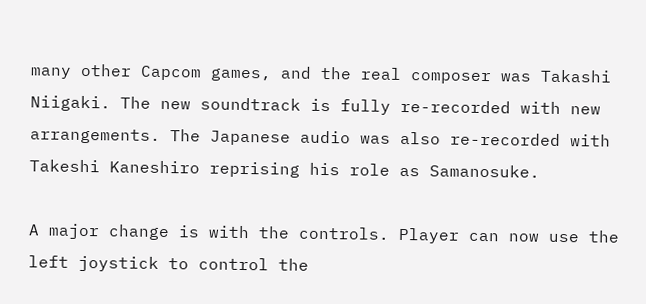many other Capcom games, and the real composer was Takashi Niigaki. The new soundtrack is fully re-recorded with new arrangements. The Japanese audio was also re-recorded with Takeshi Kaneshiro reprising his role as Samanosuke.

A major change is with the controls. Player can now use the left joystick to control the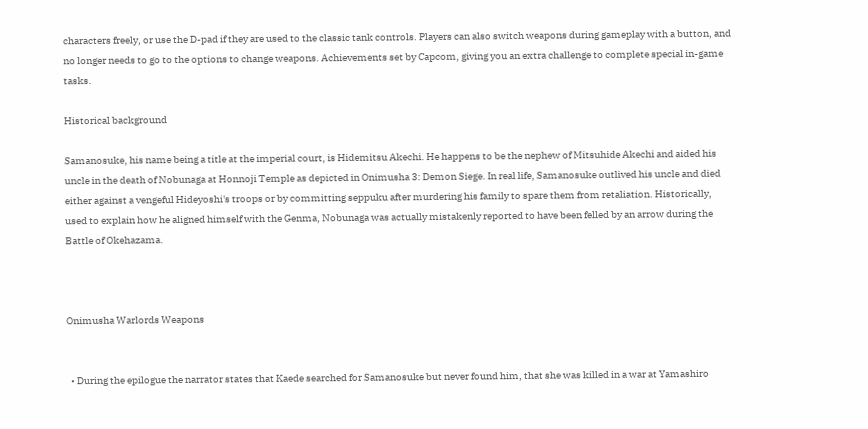characters freely, or use the D-pad if they are used to the classic tank controls. Players can also switch weapons during gameplay with a button, and no longer needs to go to the options to change weapons. Achievements set by Capcom, giving you an extra challenge to complete special in-game tasks.

Historical background

Samanosuke, his name being a title at the imperial court, is Hidemitsu Akechi. He happens to be the nephew of Mitsuhide Akechi and aided his uncle in the death of Nobunaga at Honnoji Temple as depicted in Onimusha 3: Demon Siege. In real life, Samanosuke outlived his uncle and died either against a vengeful Hideyoshi's troops or by committing seppuku after murdering his family to spare them from retaliation. Historically, used to explain how he aligned himself with the Genma, Nobunaga was actually mistakenly reported to have been felled by an arrow during the Battle of Okehazama.



Onimusha Warlords Weapons


  • During the epilogue the narrator states that Kaede searched for Samanosuke but never found him, that she was killed in a war at Yamashiro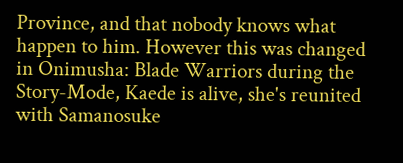Province, and that nobody knows what happen to him. However this was changed in Onimusha: Blade Warriors during the Story-Mode, Kaede is alive, she's reunited with Samanosuke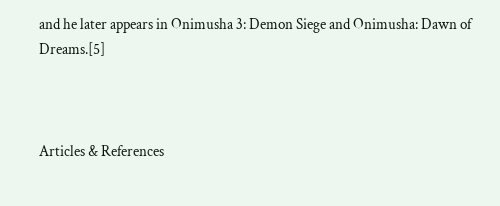and he later appears in Onimusha 3: Demon Siege and Onimusha: Dawn of Dreams.[5]



Articles & References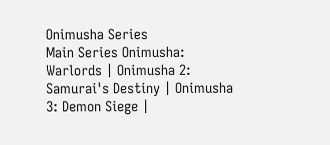Onimusha Series
Main Series Onimusha: Warlords | Onimusha 2: Samurai's Destiny | Onimusha 3: Demon Siege |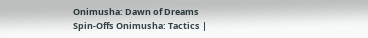Onimusha: Dawn of Dreams
Spin-Offs Onimusha: Tactics |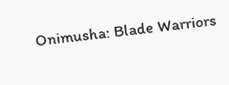Onimusha: Blade Warriors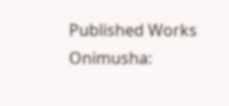Published Works Onimusha: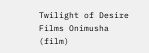Twilight of Desire
Films Onimusha (film)